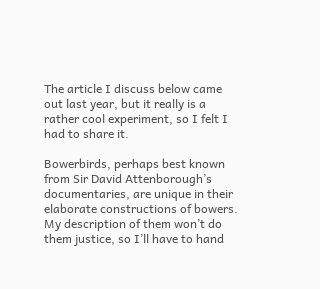The article I discuss below came out last year, but it really is a rather cool experiment, so I felt I had to share it.

Bowerbirds, perhaps best known from Sir David Attenborough’s documentaries, are unique in their elaborate constructions of bowers. My description of them won’t do them justice, so I’ll have to hand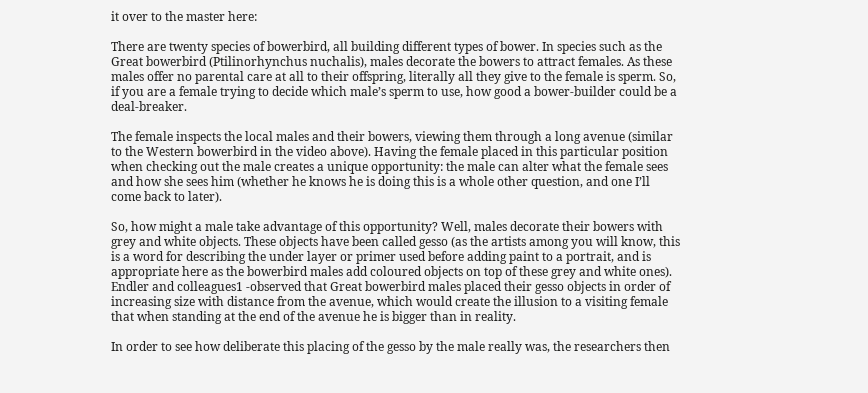it over to the master here:

There are twenty species of bowerbird, all building different types of bower. In species such as the Great bowerbird (Ptilinorhynchus nuchalis), males decorate the bowers to attract females. As these males offer no parental care at all to their offspring, literally all they give to the female is sperm. So, if you are a female trying to decide which male’s sperm to use, how good a bower-builder could be a deal-breaker.

The female inspects the local males and their bowers, viewing them through a long avenue (similar to the Western bowerbird in the video above). Having the female placed in this particular position when checking out the male creates a unique opportunity: the male can alter what the female sees and how she sees him (whether he knows he is doing this is a whole other question, and one I’ll come back to later).

So, how might a male take advantage of this opportunity? Well, males decorate their bowers with grey and white objects. These objects have been called gesso (as the artists among you will know, this is a word for describing the under layer or primer used before adding paint to a portrait, and is appropriate here as the bowerbird males add coloured objects on top of these grey and white ones). Endler and colleagues1 -observed that Great bowerbird males placed their gesso objects in order of increasing size with distance from the avenue, which would create the illusion to a visiting female that when standing at the end of the avenue he is bigger than in reality.

In order to see how deliberate this placing of the gesso by the male really was, the researchers then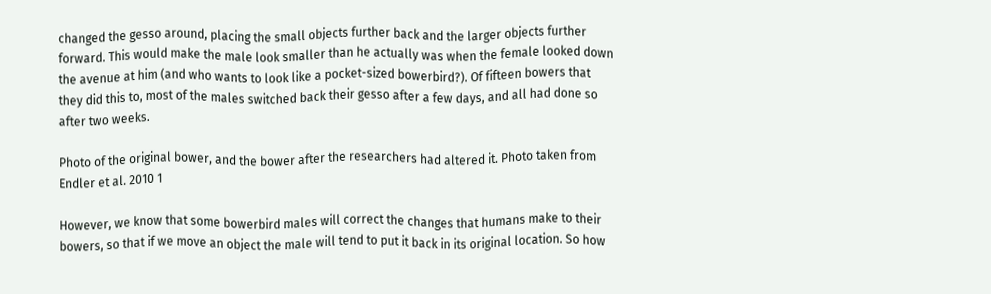changed the gesso around, placing the small objects further back and the larger objects further forward. This would make the male look smaller than he actually was when the female looked down the avenue at him (and who wants to look like a pocket-sized bowerbird?). Of fifteen bowers that they did this to, most of the males switched back their gesso after a few days, and all had done so after two weeks.

Photo of the original bower, and the bower after the researchers had altered it. Photo taken from Endler et al. 2010 1

However, we know that some bowerbird males will correct the changes that humans make to their bowers, so that if we move an object the male will tend to put it back in its original location. So how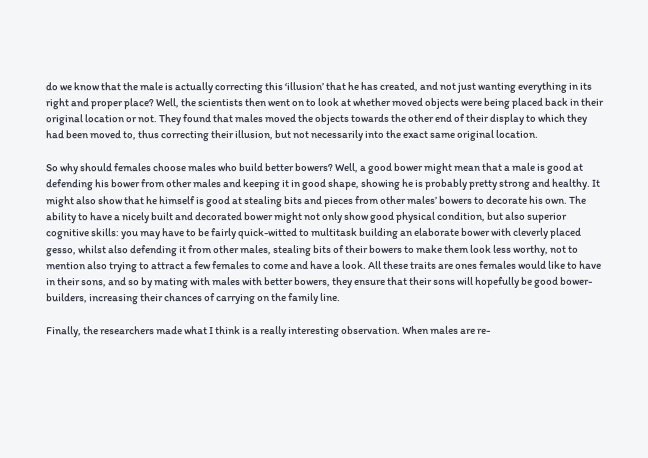do we know that the male is actually correcting this ‘illusion’ that he has created, and not just wanting everything in its right and proper place? Well, the scientists then went on to look at whether moved objects were being placed back in their original location or not. They found that males moved the objects towards the other end of their display to which they had been moved to, thus correcting their illusion, but not necessarily into the exact same original location.

So why should females choose males who build better bowers? Well, a good bower might mean that a male is good at defending his bower from other males and keeping it in good shape, showing he is probably pretty strong and healthy. It might also show that he himself is good at stealing bits and pieces from other males’ bowers to decorate his own. The ability to have a nicely built and decorated bower might not only show good physical condition, but also superior cognitive skills: you may have to be fairly quick-witted to multitask building an elaborate bower with cleverly placed gesso, whilst also defending it from other males, stealing bits of their bowers to make them look less worthy, not to mention also trying to attract a few females to come and have a look. All these traits are ones females would like to have in their sons, and so by mating with males with better bowers, they ensure that their sons will hopefully be good bower-builders, increasing their chances of carrying on the family line.

Finally, the researchers made what I think is a really interesting observation. When males are re-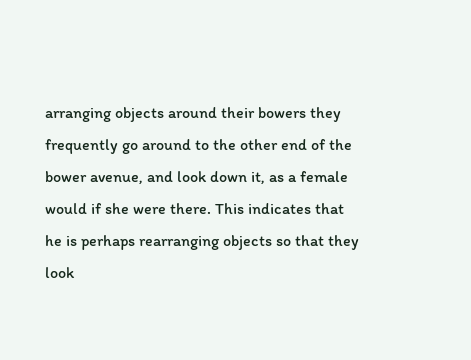arranging objects around their bowers they frequently go around to the other end of the bower avenue, and look down it, as a female would if she were there. This indicates that he is perhaps rearranging objects so that they look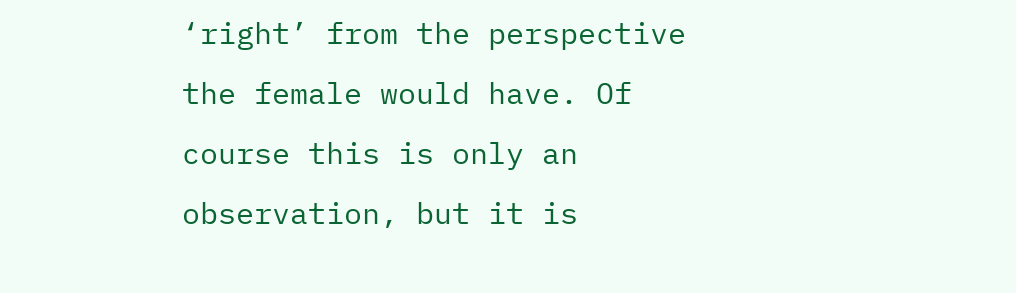‘right’ from the perspective the female would have. Of course this is only an observation, but it is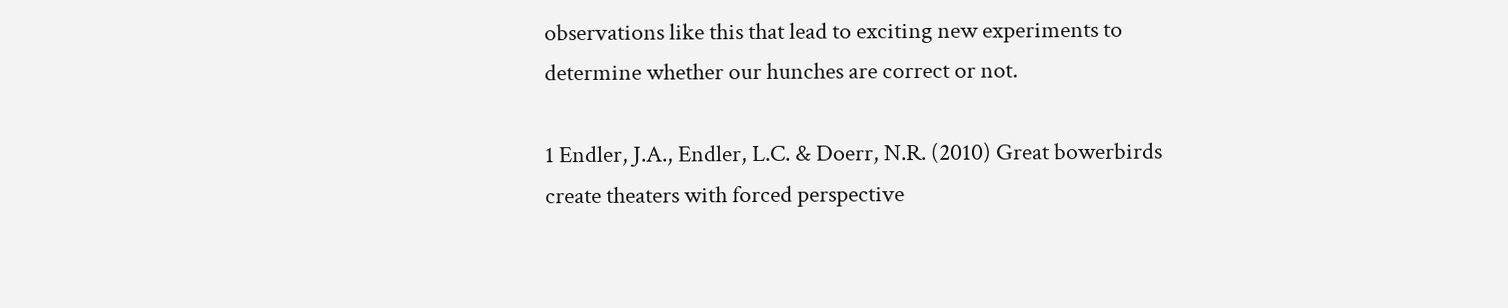observations like this that lead to exciting new experiments to determine whether our hunches are correct or not.

1 Endler, J.A., Endler, L.C. & Doerr, N.R. (2010) Great bowerbirds create theaters with forced perspective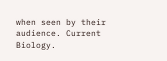when seen by their audience. Current Biology.